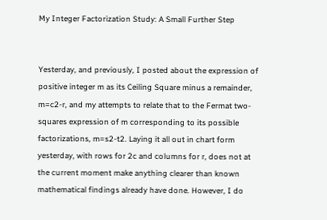My Integer Factorization Study: A Small Further Step


Yesterday, and previously, I posted about the expression of positive integer m as its Ceiling Square minus a remainder, m=c2-r, and my attempts to relate that to the Fermat two-squares expression of m corresponding to its possible factorizations, m=s2-t2. Laying it all out in chart form yesterday, with rows for 2c and columns for r, does not at the current moment make anything clearer than known mathematical findings already have done. However, I do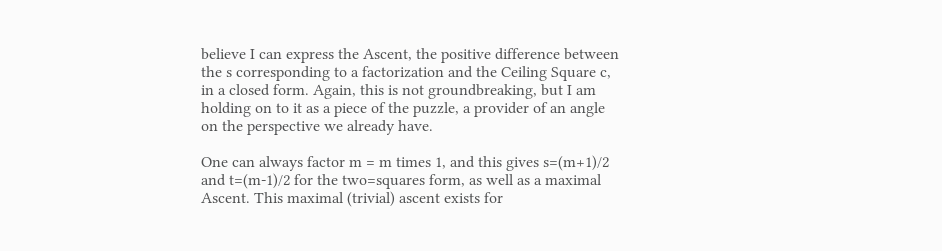believe I can express the Ascent, the positive difference between the s corresponding to a factorization and the Ceiling Square c, in a closed form. Again, this is not groundbreaking, but I am holding on to it as a piece of the puzzle, a provider of an angle on the perspective we already have.

One can always factor m = m times 1, and this gives s=(m+1)/2 and t=(m-1)/2 for the two=squares form, as well as a maximal Ascent. This maximal (trivial) ascent exists for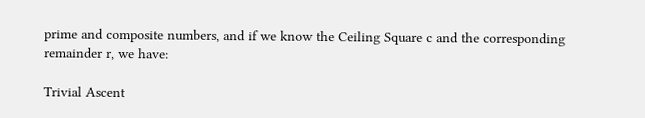prime and composite numbers, and if we know the Ceiling Square c and the corresponding remainder r, we have:

Trivial Ascent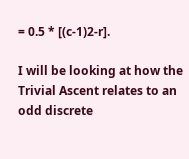= 0.5 * [(c-1)2-r].

I will be looking at how the Trivial Ascent relates to an odd discrete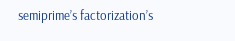semiprime’s factorization’s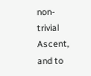non-trivial Ascent, and to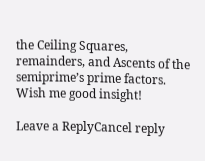the Ceiling Squares, remainders, and Ascents of the semiprime’s prime factors. Wish me good insight!

Leave a ReplyCancel reply